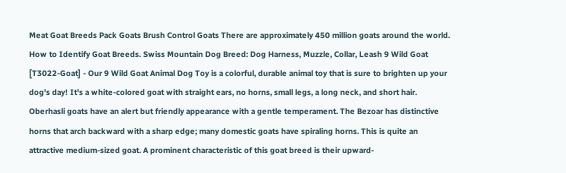Meat Goat Breeds Pack Goats Brush Control Goats There are approximately 450 million goats around the world. How to Identify Goat Breeds. Swiss Mountain Dog Breed: Dog Harness, Muzzle, Collar, Leash 9 Wild Goat [T3022-Goat] - Our 9 Wild Goat Animal Dog Toy is a colorful, durable animal toy that is sure to brighten up your dog's day! It's a white-colored goat with straight ears, no horns, small legs, a long neck, and short hair. Oberhasli goats have an alert but friendly appearance with a gentle temperament. The Bezoar has distinctive horns that arch backward with a sharp edge; many domestic goats have spiraling horns. This is quite an attractive medium-sized goat. A prominent characteristic of this goat breed is their upward-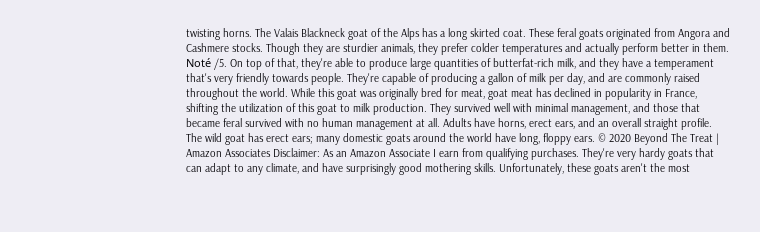twisting horns. The Valais Blackneck goat of the Alps has a long skirted coat. These feral goats originated from Angora and Cashmere stocks. Though they are sturdier animals, they prefer colder temperatures and actually perform better in them. Noté /5. On top of that, they're able to produce large quantities of butterfat-rich milk, and they have a temperament that's very friendly towards people. They're capable of producing a gallon of milk per day, and are commonly raised throughout the world. While this goat was originally bred for meat, goat meat has declined in popularity in France, shifting the utilization of this goat to milk production. They survived well with minimal management, and those that became feral survived with no human management at all. Adults have horns, erect ears, and an overall straight profile. The wild goat has erect ears; many domestic goats around the world have long, floppy ears. © 2020 Beyond The Treat | Amazon Associates Disclaimer: As an Amazon Associate I earn from qualifying purchases. They're very hardy goats that can adapt to any climate, and have surprisingly good mothering skills. Unfortunately, these goats aren't the most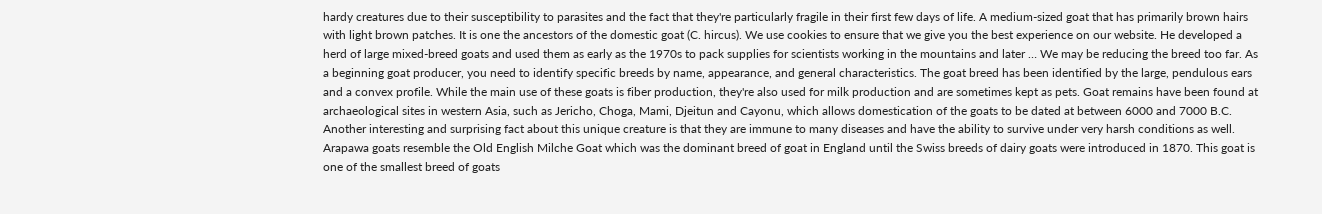hardy creatures due to their susceptibility to parasites and the fact that they're particularly fragile in their first few days of life. A medium-sized goat that has primarily brown hairs with light brown patches. It is one the ancestors of the domestic goat (C. hircus). We use cookies to ensure that we give you the best experience on our website. He developed a herd of large mixed-breed goats and used them as early as the 1970s to pack supplies for scientists working in the mountains and later … We may be reducing the breed too far. As a beginning goat producer, you need to identify specific breeds by name, appearance, and general characteristics. The goat breed has been identified by the large, pendulous ears and a convex profile. While the main use of these goats is fiber production, they're also used for milk production and are sometimes kept as pets. Goat remains have been found at archaeological sites in western Asia, such as Jericho, Choga, Mami, Djeitun and Cayonu, which allows domestication of the goats to be dated at between 6000 and 7000 B.C. Another interesting and surprising fact about this unique creature is that they are immune to many diseases and have the ability to survive under very harsh conditions as well. Arapawa goats resemble the Old English Milche Goat which was the dominant breed of goat in England until the Swiss breeds of dairy goats were introduced in 1870. This goat is one of the smallest breed of goats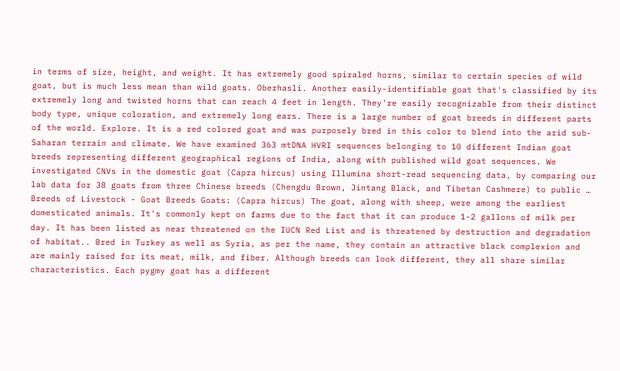in terms of size, height, and weight. It has extremely good spiraled horns, similar to certain species of wild goat, but is much less mean than wild goats. Oberhasli. Another easily-identifiable goat that's classified by its extremely long and twisted horns that can reach 4 feet in length. They're easily recognizable from their distinct body type, unique coloration, and extremely long ears. There is a large number of goat breeds in different parts of the world. Explore. It is a red colored goat and was purposely bred in this color to blend into the arid sub-Saharan terrain and climate. We have examined 363 mtDNA HVRI sequences belonging to 10 different Indian goat breeds representing different geographical regions of India, along with published wild goat sequences. We investigated CNVs in the domestic goat (Capra hircus) using Illumina short-read sequencing data, by comparing our lab data for 38 goats from three Chinese breeds (Chengdu Brown, Jintang Black, and Tibetan Cashmere) to public … Breeds of Livestock - Goat Breeds Goats: (Capra hircus) The goat, along with sheep, were among the earliest domesticated animals. It's commonly kept on farms due to the fact that it can produce 1-2 gallons of milk per day. It has been listed as near threatened on the IUCN Red List and is threatened by destruction and degradation of habitat.. Bred in Turkey as well as Syria, as per the name, they contain an attractive black complexion and are mainly raised for its meat, milk, and fiber. Although breeds can look different, they all share similar characteristics. Each pygmy goat has a different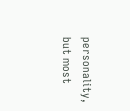personality, but most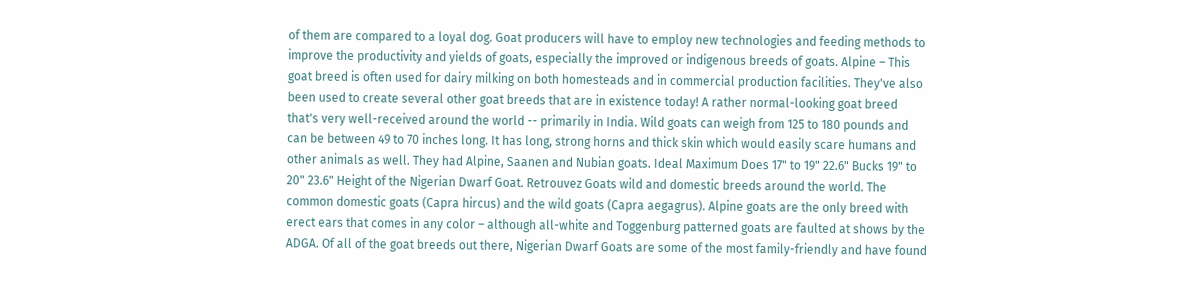of them are compared to a loyal dog. Goat producers will have to employ new technologies and feeding methods to improve the productivity and yields of goats, especially the improved or indigenous breeds of goats. Alpine – This goat breed is often used for dairy milking on both homesteads and in commercial production facilities. They've also been used to create several other goat breeds that are in existence today! A rather normal-looking goat breed that's very well-received around the world -- primarily in India. Wild goats can weigh from 125 to 180 pounds and can be between 49 to 70 inches long. It has long, strong horns and thick skin which would easily scare humans and other animals as well. They had Alpine, Saanen and Nubian goats. Ideal Maximum Does 17" to 19" 22.6" Bucks 19" to 20" 23.6" Height of the Nigerian Dwarf Goat. Retrouvez Goats wild and domestic breeds around the world. The common domestic goats (Capra hircus) and the wild goats (Capra aegagrus). Alpine goats are the only breed with erect ears that comes in any color – although all-white and Toggenburg patterned goats are faulted at shows by the ADGA. Of all of the goat breeds out there, Nigerian Dwarf Goats are some of the most family-friendly and have found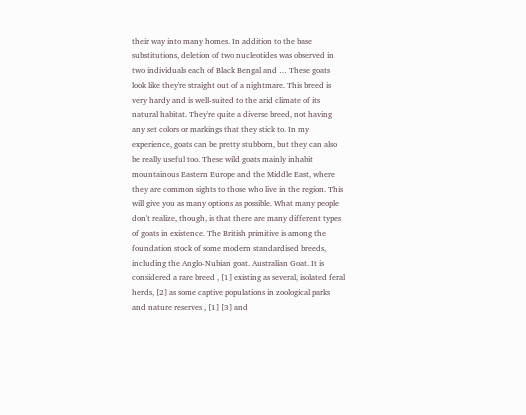their way into many homes. In addition to the base substitutions, deletion of two nucleotides was observed in two individuals each of Black Bengal and … These goats look like they're straight out of a nightmare. This breed is very hardy and is well-suited to the arid climate of its natural habitat. They're quite a diverse breed, not having any set colors or markings that they stick to. In my experience, goats can be pretty stubborn, but they can also be really useful too. These wild goats mainly inhabit mountainous Eastern Europe and the Middle East, where they are common sights to those who live in the region. This will give you as many options as possible. What many people don't realize, though, is that there are many different types of goats in existence. The British primitive is among the foundation stock of some modern standardised breeds, including the Anglo-Nubian goat. Australian Goat. It is considered a rare breed , [1] existing as several, isolated feral herds, [2] as some captive populations in zoological parks and nature reserves , [1] [3] and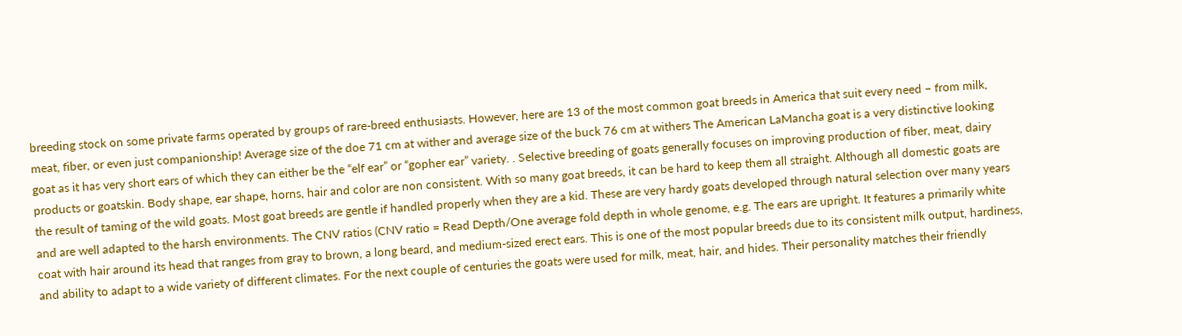breeding stock on some private farms operated by groups of rare-breed enthusiasts. However, here are 13 of the most common goat breeds in America that suit every need – from milk, meat, fiber, or even just companionship! Average size of the doe 71 cm at wither and average size of the buck 76 cm at withers The American LaMancha goat is a very distinctive looking goat as it has very short ears of which they can either be the “elf ear” or “gopher ear” variety. . Selective breeding of goats generally focuses on improving production of fiber, meat, dairy products or goatskin. Body shape, ear shape, horns, hair and color are non consistent. With so many goat breeds, it can be hard to keep them all straight. Although all domestic goats are the result of taming of the wild goats. Most goat breeds are gentle if handled properly when they are a kid. These are very hardy goats developed through natural selection over many years and are well adapted to the harsh environments. The CNV ratios (CNV ratio = Read Depth/One average fold depth in whole genome, e.g. The ears are upright. It features a primarily white coat with hair around its head that ranges from gray to brown, a long beard, and medium-sized erect ears. This is one of the most popular breeds due to its consistent milk output, hardiness, and ability to adapt to a wide variety of different climates. For the next couple of centuries the goats were used for milk, meat, hair, and hides. Their personality matches their friendly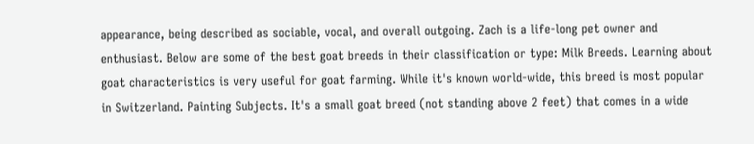appearance, being described as sociable, vocal, and overall outgoing. Zach is a life-long pet owner and enthusiast. Below are some of the best goat breeds in their classification or type: Milk Breeds. Learning about goat characteristics is very useful for goat farming. While it's known world-wide, this breed is most popular in Switzerland. Painting Subjects. It's a small goat breed (not standing above 2 feet) that comes in a wide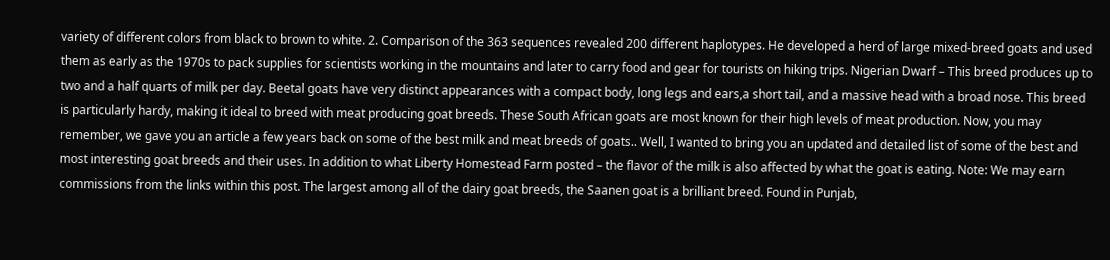variety of different colors from black to brown to white. 2. Comparison of the 363 sequences revealed 200 different haplotypes. He developed a herd of large mixed-breed goats and used them as early as the 1970s to pack supplies for scientists working in the mountains and later to carry food and gear for tourists on hiking trips. Nigerian Dwarf – This breed produces up to two and a half quarts of milk per day. Beetal goats have very distinct appearances with a compact body, long legs and ears,a short tail, and a massive head with a broad nose. This breed is particularly hardy, making it ideal to breed with meat producing goat breeds. These South African goats are most known for their high levels of meat production. Now, you may remember, we gave you an article a few years back on some of the best milk and meat breeds of goats.. Well, I wanted to bring you an updated and detailed list of some of the best and most interesting goat breeds and their uses. In addition to what Liberty Homestead Farm posted – the flavor of the milk is also affected by what the goat is eating. Note: We may earn commissions from the links within this post. The largest among all of the dairy goat breeds, the Saanen goat is a brilliant breed. Found in Punjab,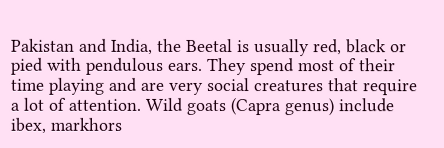Pakistan and India, the Beetal is usually red, black or pied with pendulous ears. They spend most of their time playing and are very social creatures that require a lot of attention. Wild goats (Capra genus) include ibex, markhors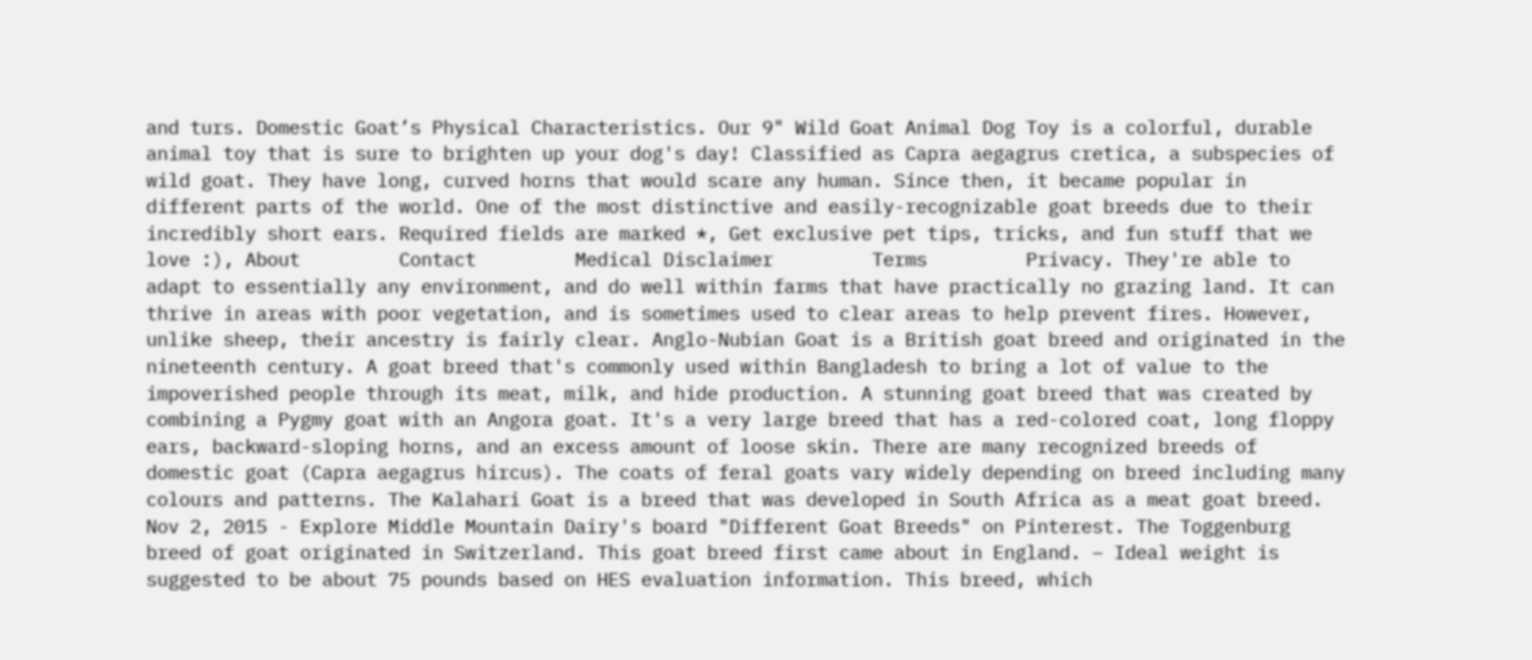and turs. Domestic Goat’s Physical Characteristics. Our 9" Wild Goat Animal Dog Toy is a colorful, durable animal toy that is sure to brighten up your dog's day! Classified as Capra aegagrus cretica, a subspecies of wild goat. They have long, curved horns that would scare any human. Since then, it became popular in different parts of the world. One of the most distinctive and easily-recognizable goat breeds due to their incredibly short ears. Required fields are marked *, Get exclusive pet tips, tricks, and fun stuff that we love :), About         Contact         Medical Disclaimer         Terms         Privacy. They're able to adapt to essentially any environment, and do well within farms that have practically no grazing land. It can thrive in areas with poor vegetation, and is sometimes used to clear areas to help prevent fires. However, unlike sheep, their ancestry is fairly clear. Anglo-Nubian Goat is a British goat breed and originated in the nineteenth century. A goat breed that's commonly used within Bangladesh to bring a lot of value to the impoverished people through its meat, milk, and hide production. A stunning goat breed that was created by combining a Pygmy goat with an Angora goat. It's a very large breed that has a red-colored coat, long floppy ears, backward-sloping horns, and an excess amount of loose skin. There are many recognized breeds of domestic goat (Capra aegagrus hircus). The coats of feral goats vary widely depending on breed including many colours and patterns. The Kalahari Goat is a breed that was developed in South Africa as a meat goat breed. Nov 2, 2015 - Explore Middle Mountain Dairy's board "Different Goat Breeds" on Pinterest. The Toggenburg breed of goat originated in Switzerland. This goat breed first came about in England. – Ideal weight is suggested to be about 75 pounds based on HES evaluation information. This breed, which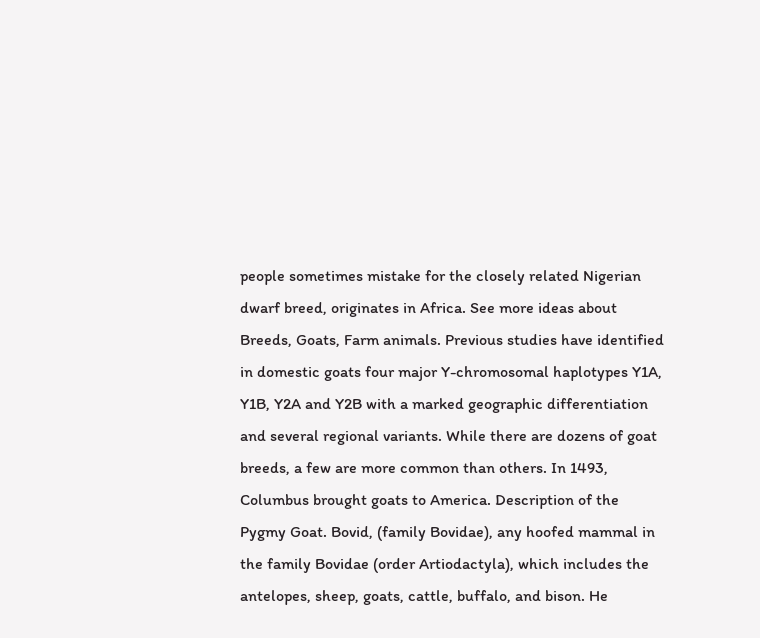people sometimes mistake for the closely related Nigerian dwarf breed, originates in Africa. See more ideas about Breeds, Goats, Farm animals. Previous studies have identified in domestic goats four major Y-chromosomal haplotypes Y1A, Y1B, Y2A and Y2B with a marked geographic differentiation and several regional variants. While there are dozens of goat breeds, a few are more common than others. In 1493, Columbus brought goats to America. Description of the Pygmy Goat. Bovid, (family Bovidae), any hoofed mammal in the family Bovidae (order Artiodactyla), which includes the antelopes, sheep, goats, cattle, buffalo, and bison. He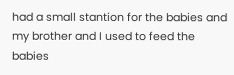had a small stantion for the babies and my brother and I used to feed the babies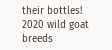their bottles!
2020 wild goat breeds